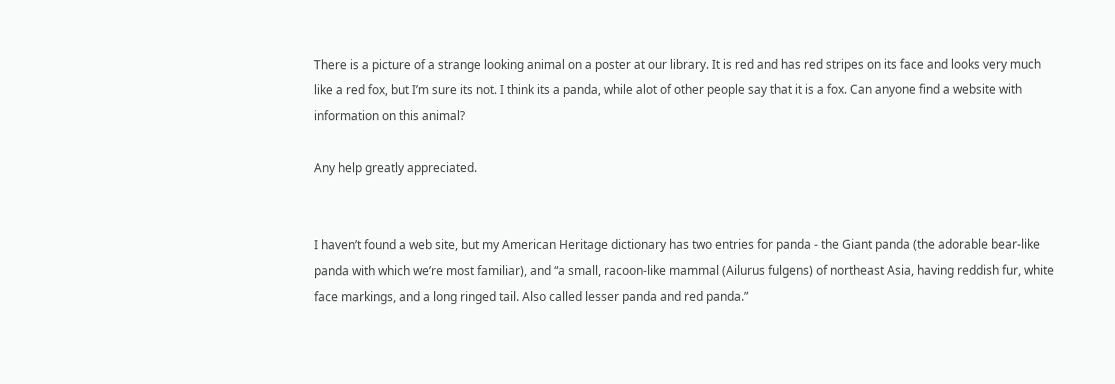There is a picture of a strange looking animal on a poster at our library. It is red and has red stripes on its face and looks very much like a red fox, but I’m sure its not. I think its a panda, while alot of other people say that it is a fox. Can anyone find a website with information on this animal?

Any help greatly appreciated.


I haven’t found a web site, but my American Heritage dictionary has two entries for panda - the Giant panda (the adorable bear-like panda with which we’re most familiar), and “a small, racoon-like mammal (Ailurus fulgens) of northeast Asia, having reddish fur, white face markings, and a long ringed tail. Also called lesser panda and red panda.”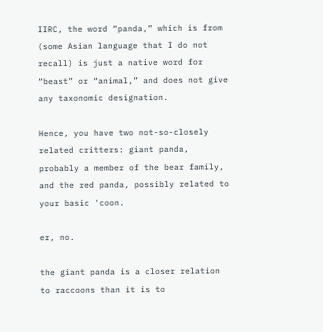IIRC, the word “panda,” which is from (some Asian language that I do not recall) is just a native word for “beast” or “animal,” and does not give any taxonomic designation.

Hence, you have two not-so-closely related critters: giant panda, probably a member of the bear family, and the red panda, possibly related to your basic 'coon.

er, no.

the giant panda is a closer relation to raccoons than it is to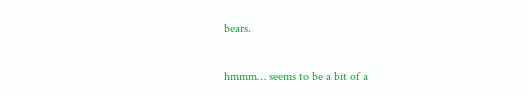bears.

hmmm… seems to be a bit of a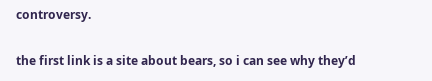controversy.

the first link is a site about bears, so i can see why they’d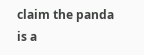claim the panda is a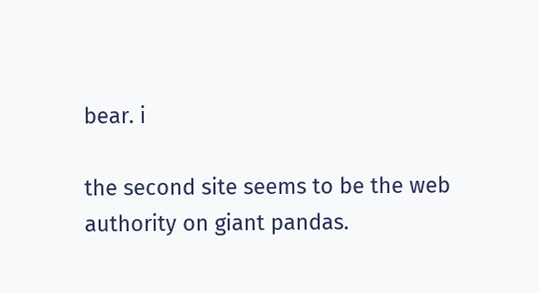bear. i

the second site seems to be the web authority on giant pandas.